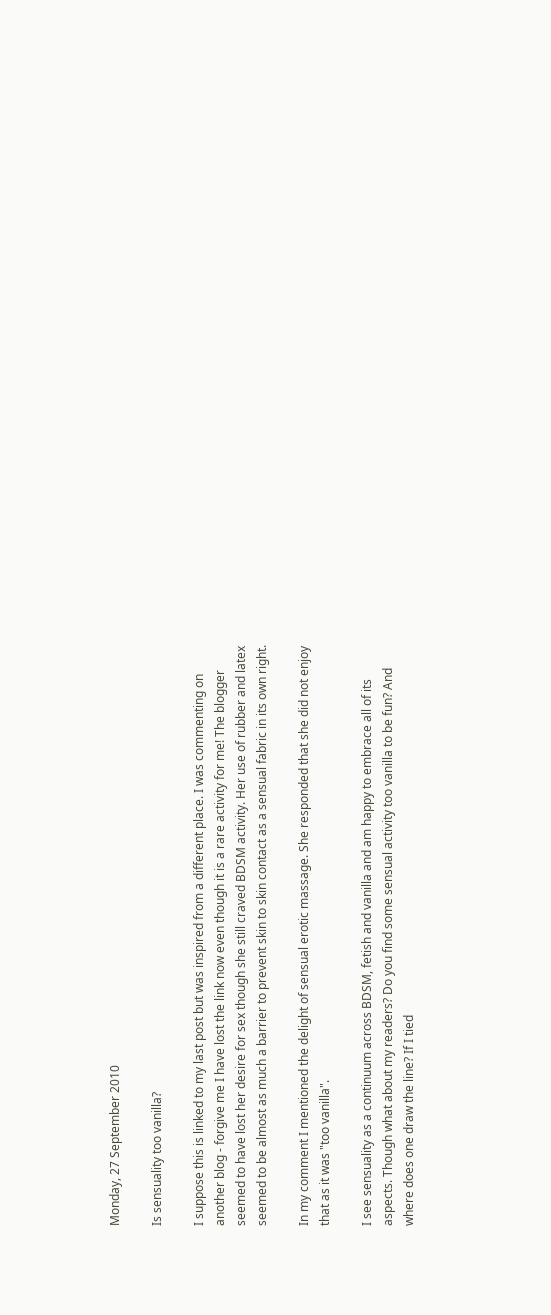Monday, 27 September 2010

Is sensuality too vanilla?

I suppose this is linked to my last post but was inspired from a different place. I was commenting on another blog - forgive me I have lost the link now even though it is a rare activity for me! The blogger seemed to have lost her desire for sex though she still craved BDSM activity. Her use of rubber and latex seemed to be almost as much a barrier to prevent skin to skin contact as a sensual fabric in its own right.

In my comment I mentioned the delight of sensual erotic massage. She responded that she did not enjoy that as it was "too vanilla".

I see sensuality as a continuum across BDSM, fetish and vanilla and am happy to embrace all of its aspects. Though what about my readers? Do you find some sensual activity too vanilla to be fun? And where does one draw the line? If I tied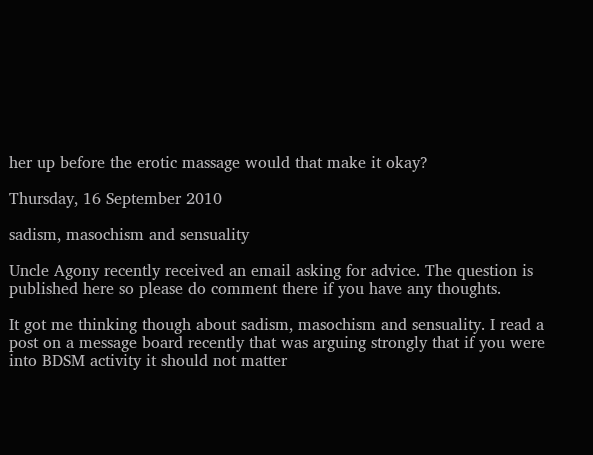her up before the erotic massage would that make it okay?

Thursday, 16 September 2010

sadism, masochism and sensuality

Uncle Agony recently received an email asking for advice. The question is published here so please do comment there if you have any thoughts.

It got me thinking though about sadism, masochism and sensuality. I read a post on a message board recently that was arguing strongly that if you were into BDSM activity it should not matter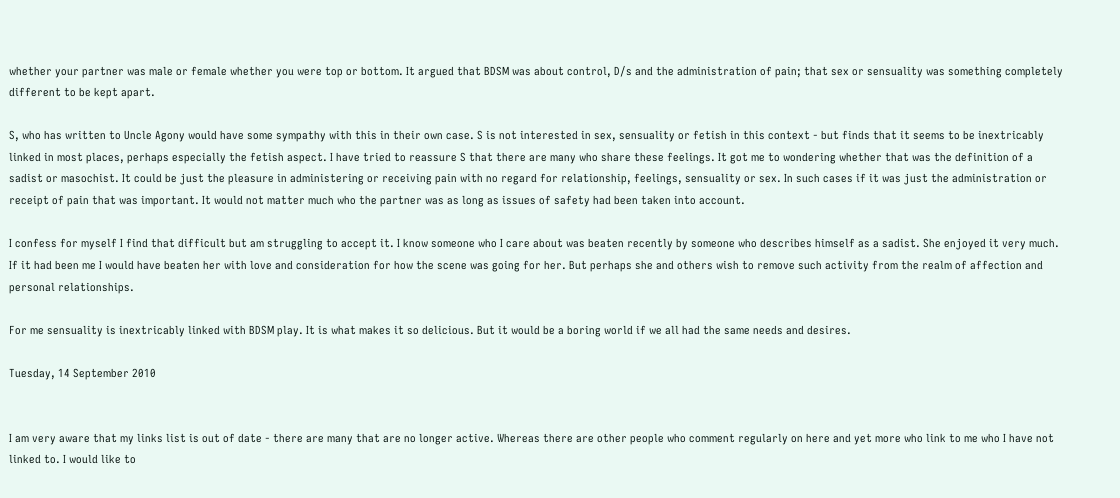whether your partner was male or female whether you were top or bottom. It argued that BDSM was about control, D/s and the administration of pain; that sex or sensuality was something completely different to be kept apart.

S, who has written to Uncle Agony would have some sympathy with this in their own case. S is not interested in sex, sensuality or fetish in this context - but finds that it seems to be inextricably linked in most places, perhaps especially the fetish aspect. I have tried to reassure S that there are many who share these feelings. It got me to wondering whether that was the definition of a sadist or masochist. It could be just the pleasure in administering or receiving pain with no regard for relationship, feelings, sensuality or sex. In such cases if it was just the administration or receipt of pain that was important. It would not matter much who the partner was as long as issues of safety had been taken into account.

I confess for myself I find that difficult but am struggling to accept it. I know someone who I care about was beaten recently by someone who describes himself as a sadist. She enjoyed it very much. If it had been me I would have beaten her with love and consideration for how the scene was going for her. But perhaps she and others wish to remove such activity from the realm of affection and personal relationships.

For me sensuality is inextricably linked with BDSM play. It is what makes it so delicious. But it would be a boring world if we all had the same needs and desires.

Tuesday, 14 September 2010


I am very aware that my links list is out of date - there are many that are no longer active. Whereas there are other people who comment regularly on here and yet more who link to me who I have not linked to. I would like to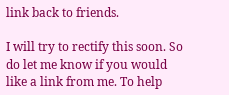link back to friends.

I will try to rectify this soon. So do let me know if you would like a link from me. To help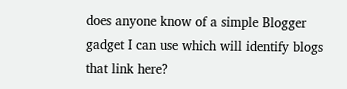does anyone know of a simple Blogger gadget I can use which will identify blogs that link here?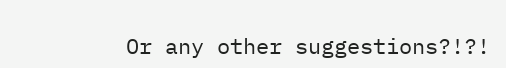Or any other suggestions?!?!